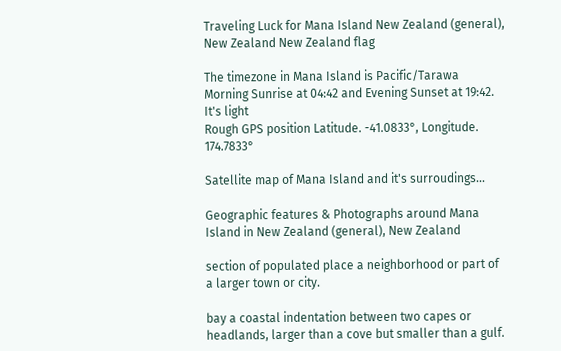Traveling Luck for Mana Island New Zealand (general), New Zealand New Zealand flag

The timezone in Mana Island is Pacific/Tarawa
Morning Sunrise at 04:42 and Evening Sunset at 19:42. It's light
Rough GPS position Latitude. -41.0833°, Longitude. 174.7833°

Satellite map of Mana Island and it's surroudings...

Geographic features & Photographs around Mana Island in New Zealand (general), New Zealand

section of populated place a neighborhood or part of a larger town or city.

bay a coastal indentation between two capes or headlands, larger than a cove but smaller than a gulf.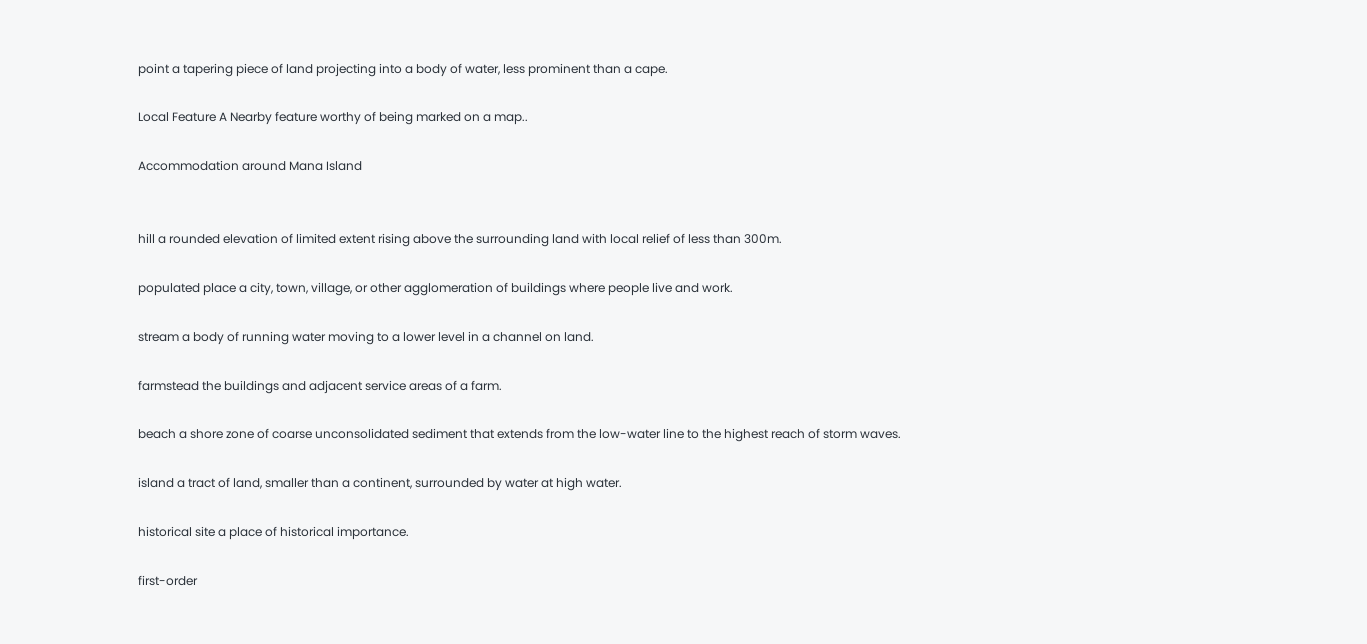point a tapering piece of land projecting into a body of water, less prominent than a cape.

Local Feature A Nearby feature worthy of being marked on a map..

Accommodation around Mana Island


hill a rounded elevation of limited extent rising above the surrounding land with local relief of less than 300m.

populated place a city, town, village, or other agglomeration of buildings where people live and work.

stream a body of running water moving to a lower level in a channel on land.

farmstead the buildings and adjacent service areas of a farm.

beach a shore zone of coarse unconsolidated sediment that extends from the low-water line to the highest reach of storm waves.

island a tract of land, smaller than a continent, surrounded by water at high water.

historical site a place of historical importance.

first-order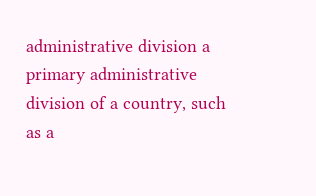administrative division a primary administrative division of a country, such as a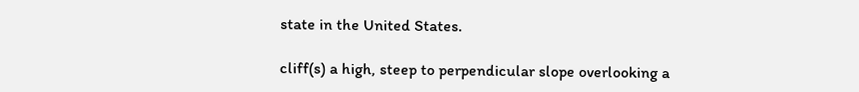state in the United States.

cliff(s) a high, steep to perpendicular slope overlooking a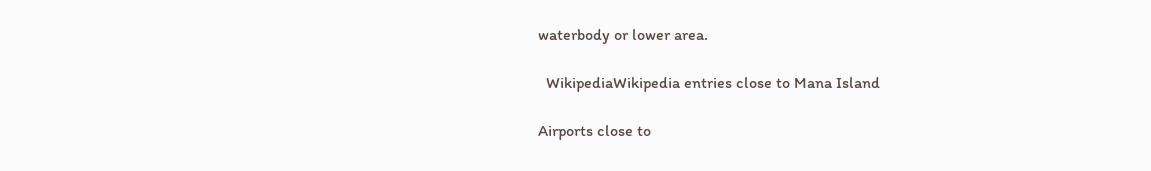waterbody or lower area.

  WikipediaWikipedia entries close to Mana Island

Airports close to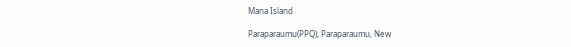Mana Island

Paraparaumu(PPQ), Paraparaumu, New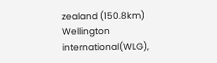zealand (150.8km)
Wellington international(WLG),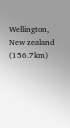Wellington, New zealand (156.7km)